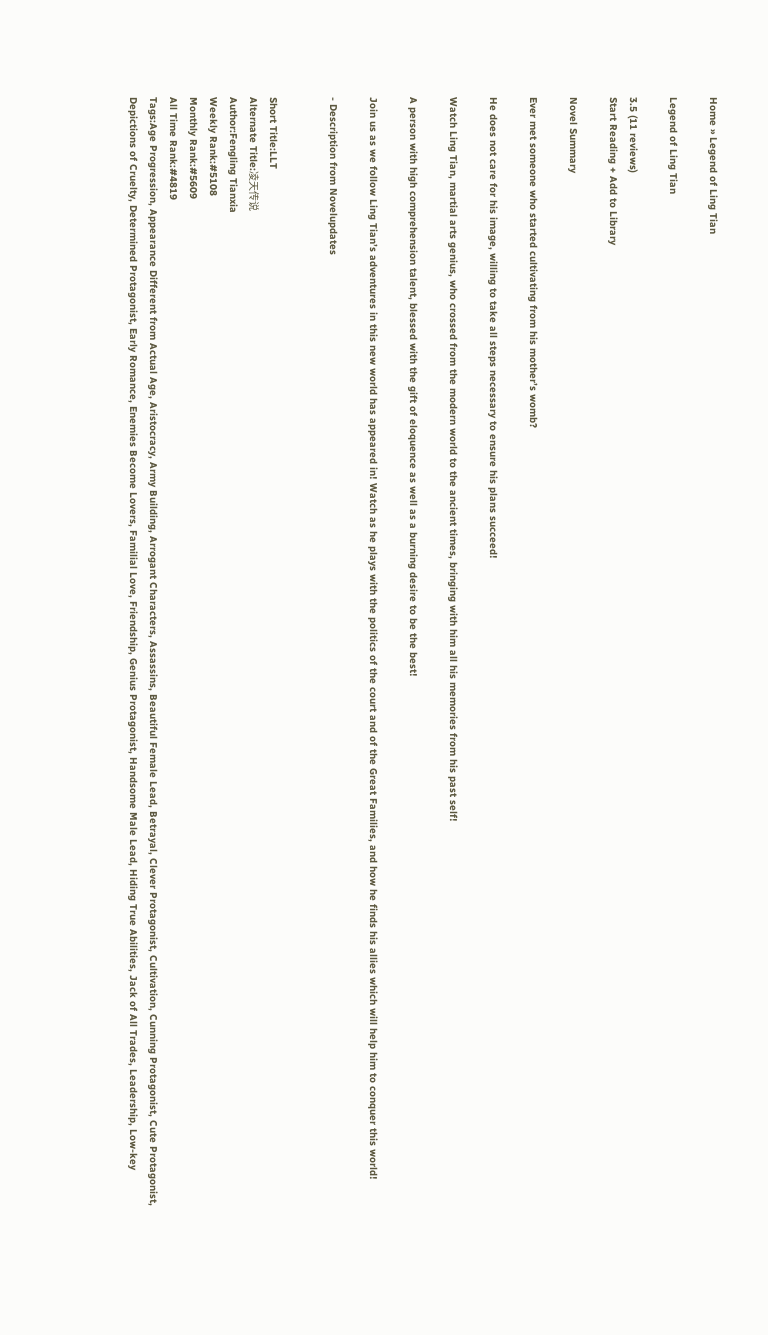Home » Legend of Ling Tian

Legend of Ling Tian

3.5 (11 reviews)
Start Reading + Add to Library

Novel Summary

Ever met someone who started cultivating from his mother’s womb?

He does not care for his image, willing to take all steps necessary to ensure his plans succeed!

Watch Ling Tian, martial arts genius, who crossed from the modern world to the ancient times, bringing with him all his memories from his past self!

A person with high comprehension talent, blessed with the gift of eloquence as well as a burning desire to be the best!

Join us as we follow Ling Tian’s adventures in this new world has appeared in! Watch as he plays with the politics of the court and of the Great Families, and how he finds his allies which will help him to conquer this world!

- Description from Novelupdates


Short Title:LLT
Alternate Title:凌天传说
Author:Fengling Tianxia
Weekly Rank:#5108
Monthly Rank:#5609
All Time Rank:#4819
Tags:Age Progression, Appearance Different from Actual Age, Aristocracy, Army Building, Arrogant Characters, Assassins, Beautiful Female Lead, Betrayal, Clever Protagonist, Cultivation, Cunning Protagonist, Cute Protagonist, Depictions of Cruelty, Determined Protagonist, Early Romance, Enemies Become Lovers, Familial Love, Friendship, Genius Protagonist, Handsome Male Lead, Hiding True Abilities, Jack of All Trades, Leadership, Low-key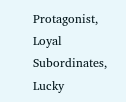Protagonist, Loyal Subordinates, Lucky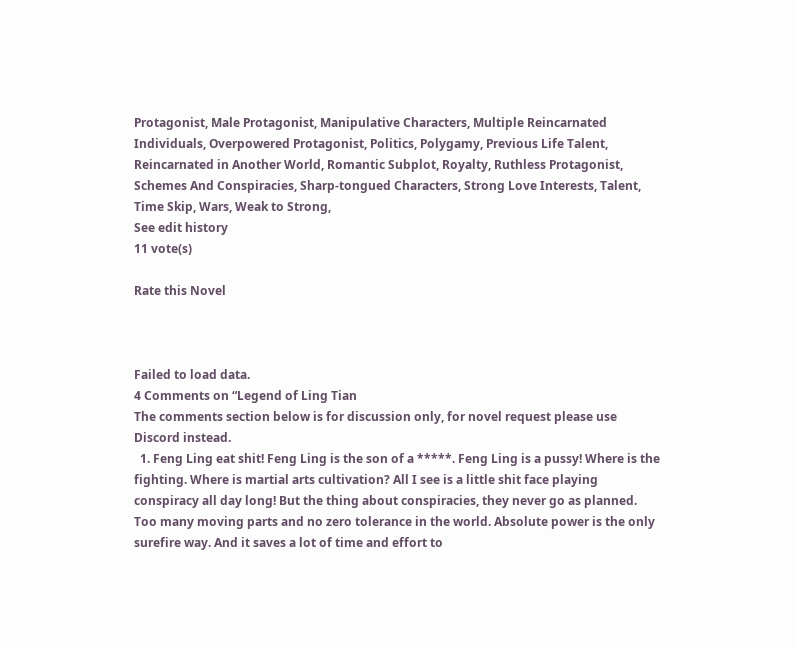Protagonist, Male Protagonist, Manipulative Characters, Multiple Reincarnated Individuals, Overpowered Protagonist, Politics, Polygamy, Previous Life Talent, Reincarnated in Another World, Romantic Subplot, Royalty, Ruthless Protagonist, Schemes And Conspiracies, Sharp-tongued Characters, Strong Love Interests, Talent, Time Skip, Wars, Weak to Strong,
See edit history
11 vote(s)

Rate this Novel



Failed to load data.
4 Comments on “Legend of Ling Tian
The comments section below is for discussion only, for novel request please use Discord instead.
  1. Feng Ling eat shit! Feng Ling is the son of a *****. Feng Ling is a pussy! Where is the fighting. Where is martial arts cultivation? All I see is a little shit face playing conspiracy all day long! But the thing about conspiracies, they never go as planned. Too many moving parts and no zero tolerance in the world. Absolute power is the only surefire way. And it saves a lot of time and effort to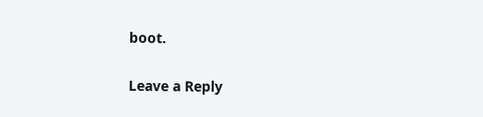boot.

Leave a Reply